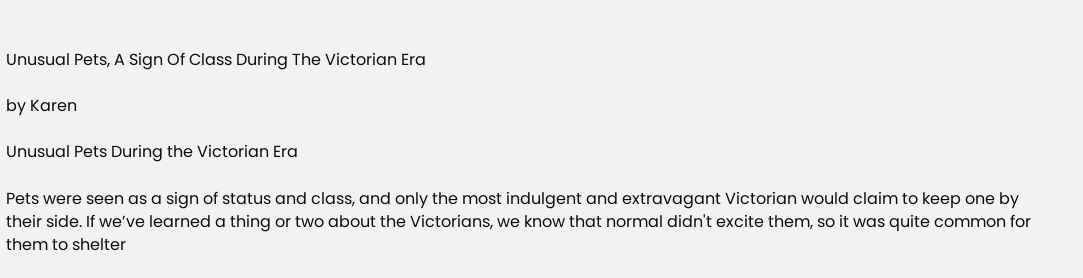Unusual Pets, A Sign Of Class During The Victorian Era

by Karen

Unusual Pets During the Victorian Era

Pets were seen as a sign of status and class, and only the most indulgent and extravagant Victorian would claim to keep one by their side. If we’ve learned a thing or two about the Victorians, we know that normal didn't excite them, so it was quite common for them to shelter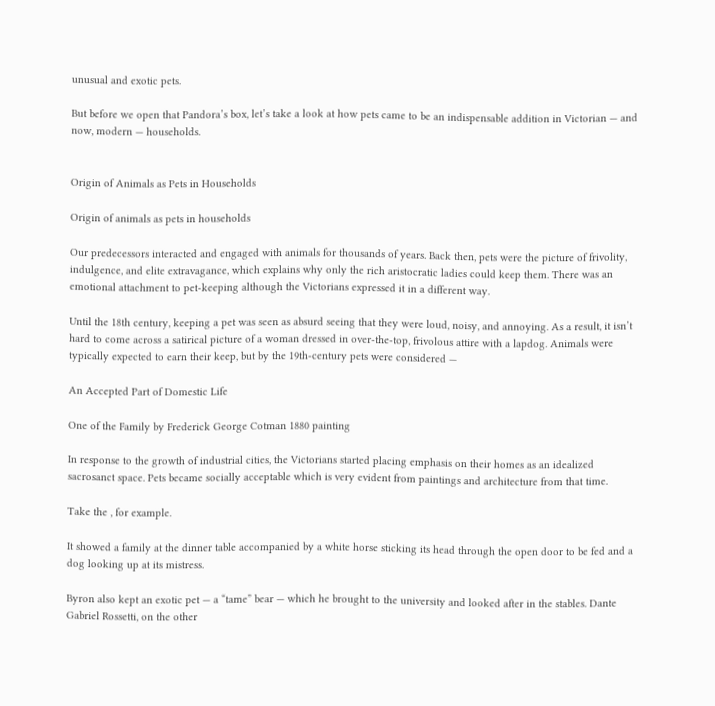unusual and exotic pets.

But before we open that Pandora’s box, let’s take a look at how pets came to be an indispensable addition in Victorian — and now, modern — households.


Origin of Animals as Pets in Households

Origin of animals as pets in households

Our predecessors interacted and engaged with animals for thousands of years. Back then, pets were the picture of frivolity, indulgence, and elite extravagance, which explains why only the rich aristocratic ladies could keep them. There was an emotional attachment to pet-keeping although the Victorians expressed it in a different way.

Until the 18th century, keeping a pet was seen as absurd seeing that they were loud, noisy, and annoying. As a result, it isn’t hard to come across a satirical picture of a woman dressed in over-the-top, frivolous attire with a lapdog. Animals were typically expected to earn their keep, but by the 19th-century pets were considered —

An Accepted Part of Domestic Life

One of the Family by Frederick George Cotman 1880 painting

In response to the growth of industrial cities, the Victorians started placing emphasis on their homes as an idealized sacrosanct space. Pets became socially acceptable which is very evident from paintings and architecture from that time.

Take the , for example.

It showed a family at the dinner table accompanied by a white horse sticking its head through the open door to be fed and a dog looking up at its mistress.

Byron also kept an exotic pet — a “tame” bear — which he brought to the university and looked after in the stables. Dante Gabriel Rossetti, on the other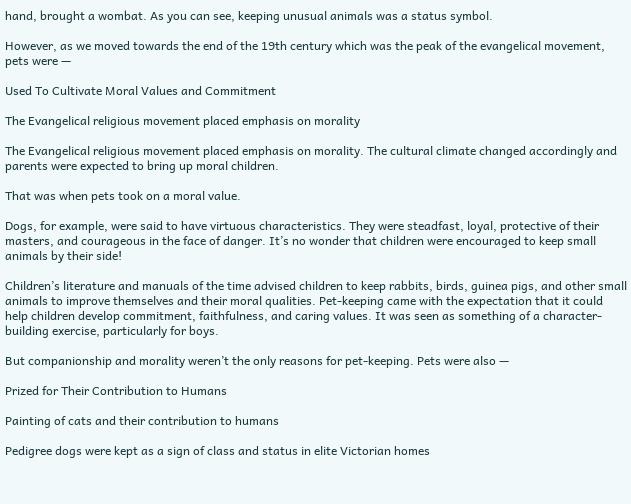hand, brought a wombat. As you can see, keeping unusual animals was a status symbol.

However, as we moved towards the end of the 19th century which was the peak of the evangelical movement, pets were —

Used To Cultivate Moral Values and Commitment

The Evangelical religious movement placed emphasis on morality

The Evangelical religious movement placed emphasis on morality. The cultural climate changed accordingly and parents were expected to bring up moral children.

That was when pets took on a moral value.

Dogs, for example, were said to have virtuous characteristics. They were steadfast, loyal, protective of their masters, and courageous in the face of danger. It’s no wonder that children were encouraged to keep small animals by their side!

Children’s literature and manuals of the time advised children to keep rabbits, birds, guinea pigs, and other small animals to improve themselves and their moral qualities. Pet-keeping came with the expectation that it could help children develop commitment, faithfulness, and caring values. It was seen as something of a character-building exercise, particularly for boys.

But companionship and morality weren’t the only reasons for pet-keeping. Pets were also —

Prized for Their Contribution to Humans

Painting of cats and their contribution to humans

Pedigree dogs were kept as a sign of class and status in elite Victorian homes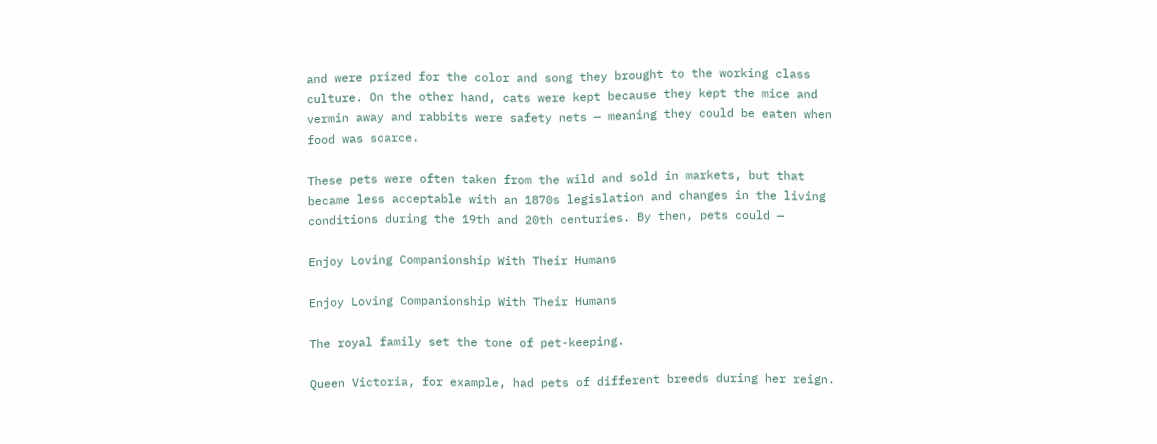and were prized for the color and song they brought to the working class culture. On the other hand, cats were kept because they kept the mice and vermin away and rabbits were safety nets — meaning they could be eaten when food was scarce.

These pets were often taken from the wild and sold in markets, but that became less acceptable with an 1870s legislation and changes in the living conditions during the 19th and 20th centuries. By then, pets could —

Enjoy Loving Companionship With Their Humans

Enjoy Loving Companionship With Their Humans

The royal family set the tone of pet-keeping.

Queen Victoria, for example, had pets of different breeds during her reign.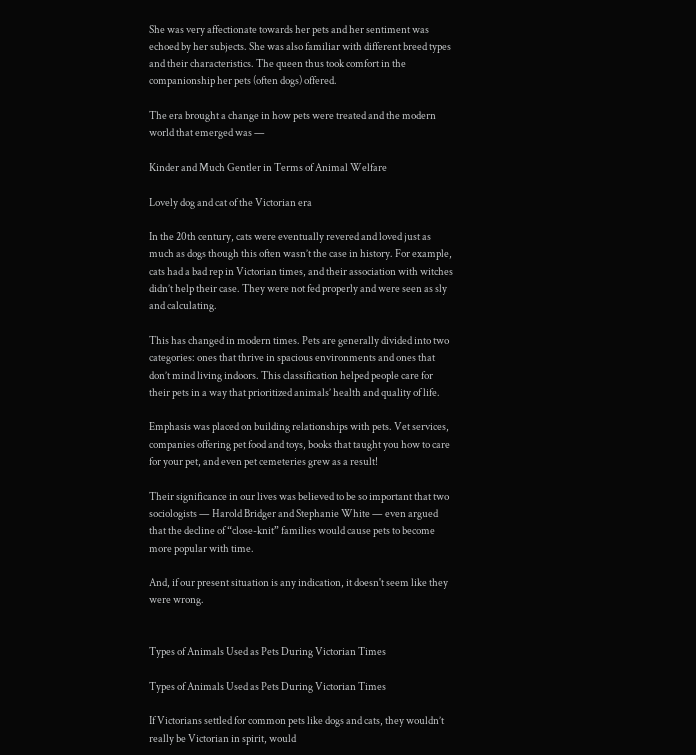She was very affectionate towards her pets and her sentiment was echoed by her subjects. She was also familiar with different breed types and their characteristics. The queen thus took comfort in the companionship her pets (often dogs) offered.

The era brought a change in how pets were treated and the modern world that emerged was —

Kinder and Much Gentler in Terms of Animal Welfare

Lovely dog and cat of the Victorian era

In the 20th century, cats were eventually revered and loved just as much as dogs though this often wasn’t the case in history. For example, cats had a bad rep in Victorian times, and their association with witches didn’t help their case. They were not fed properly and were seen as sly and calculating.

This has changed in modern times. Pets are generally divided into two categories: ones that thrive in spacious environments and ones that don’t mind living indoors. This classification helped people care for their pets in a way that prioritized animals’ health and quality of life.

Emphasis was placed on building relationships with pets. Vet services, companies offering pet food and toys, books that taught you how to care for your pet, and even pet cemeteries grew as a result!

Their significance in our lives was believed to be so important that two sociologists — Harold Bridger and Stephanie White — even argued that the decline of “close-knit” families would cause pets to become more popular with time.

And, if our present situation is any indication, it doesn't seem like they were wrong.


Types of Animals Used as Pets During Victorian Times

Types of Animals Used as Pets During Victorian Times

If Victorians settled for common pets like dogs and cats, they wouldn’t really be Victorian in spirit, would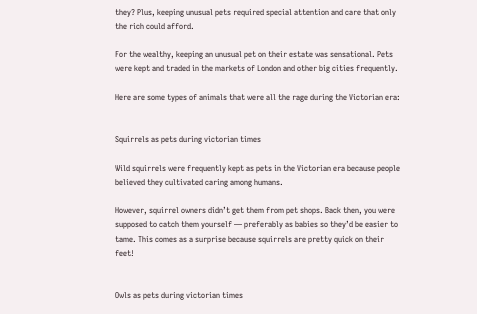they? Plus, keeping unusual pets required special attention and care that only the rich could afford.

For the wealthy, keeping an unusual pet on their estate was sensational. Pets were kept and traded in the markets of London and other big cities frequently.

Here are some types of animals that were all the rage during the Victorian era:


Squirrels as pets during victorian times

Wild squirrels were frequently kept as pets in the Victorian era because people believed they cultivated caring among humans.

However, squirrel owners didn’t get them from pet shops. Back then, you were supposed to catch them yourself — preferably as babies so they’d be easier to tame. This comes as a surprise because squirrels are pretty quick on their feet!


Owls as pets during victorian times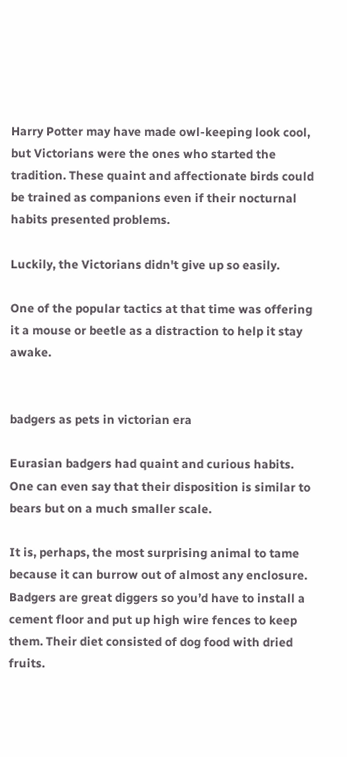Harry Potter may have made owl-keeping look cool, but Victorians were the ones who started the tradition. These quaint and affectionate birds could be trained as companions even if their nocturnal habits presented problems.

Luckily, the Victorians didn't give up so easily.

One of the popular tactics at that time was offering it a mouse or beetle as a distraction to help it stay awake.


badgers as pets in victorian era

Eurasian badgers had quaint and curious habits. One can even say that their disposition is similar to bears but on a much smaller scale.

It is, perhaps, the most surprising animal to tame because it can burrow out of almost any enclosure. Badgers are great diggers so you’d have to install a cement floor and put up high wire fences to keep them. Their diet consisted of dog food with dried fruits.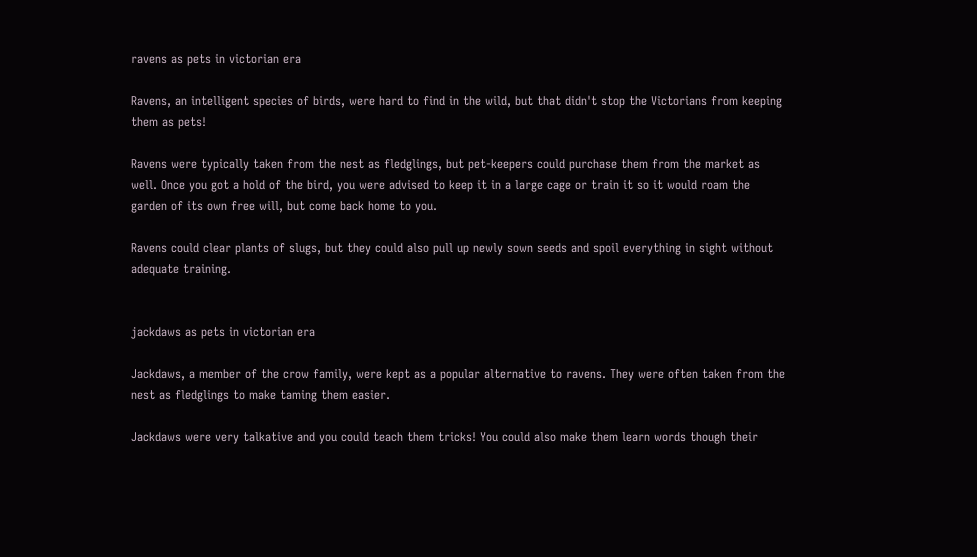ravens as pets in victorian era

Ravens, an intelligent species of birds, were hard to find in the wild, but that didn't stop the Victorians from keeping them as pets!

Ravens were typically taken from the nest as fledglings, but pet-keepers could purchase them from the market as well. Once you got a hold of the bird, you were advised to keep it in a large cage or train it so it would roam the garden of its own free will, but come back home to you.

Ravens could clear plants of slugs, but they could also pull up newly sown seeds and spoil everything in sight without adequate training.


jackdaws as pets in victorian era

Jackdaws, a member of the crow family, were kept as a popular alternative to ravens. They were often taken from the nest as fledglings to make taming them easier.

Jackdaws were very talkative and you could teach them tricks! You could also make them learn words though their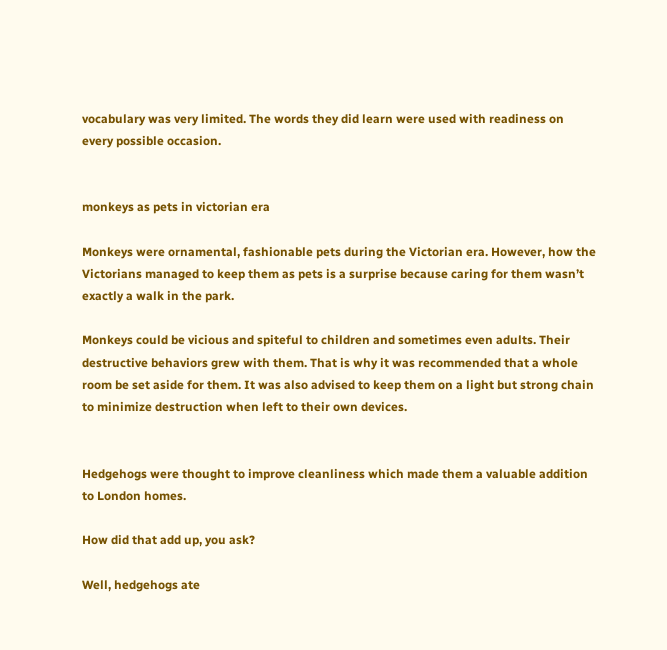vocabulary was very limited. The words they did learn were used with readiness on every possible occasion.


monkeys as pets in victorian era

Monkeys were ornamental, fashionable pets during the Victorian era. However, how the Victorians managed to keep them as pets is a surprise because caring for them wasn’t exactly a walk in the park.

Monkeys could be vicious and spiteful to children and sometimes even adults. Their destructive behaviors grew with them. That is why it was recommended that a whole room be set aside for them. It was also advised to keep them on a light but strong chain to minimize destruction when left to their own devices.


Hedgehogs were thought to improve cleanliness which made them a valuable addition to London homes.

How did that add up, you ask?

Well, hedgehogs ate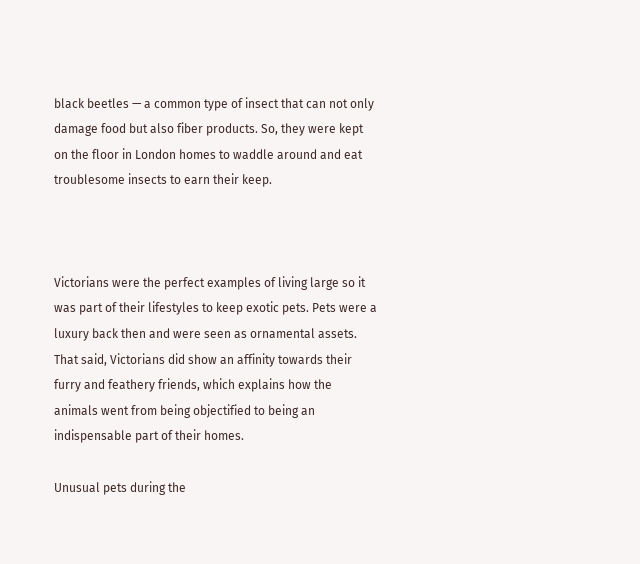black beetles — a common type of insect that can not only damage food but also fiber products. So, they were kept on the floor in London homes to waddle around and eat troublesome insects to earn their keep.



Victorians were the perfect examples of living large so it was part of their lifestyles to keep exotic pets. Pets were a luxury back then and were seen as ornamental assets. That said, Victorians did show an affinity towards their furry and feathery friends, which explains how the animals went from being objectified to being an indispensable part of their homes.

Unusual pets during the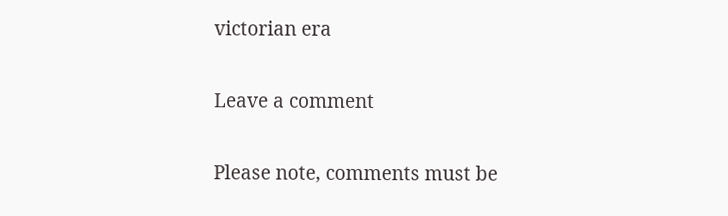victorian era

Leave a comment

Please note, comments must be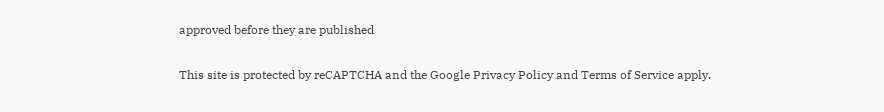approved before they are published

This site is protected by reCAPTCHA and the Google Privacy Policy and Terms of Service apply.